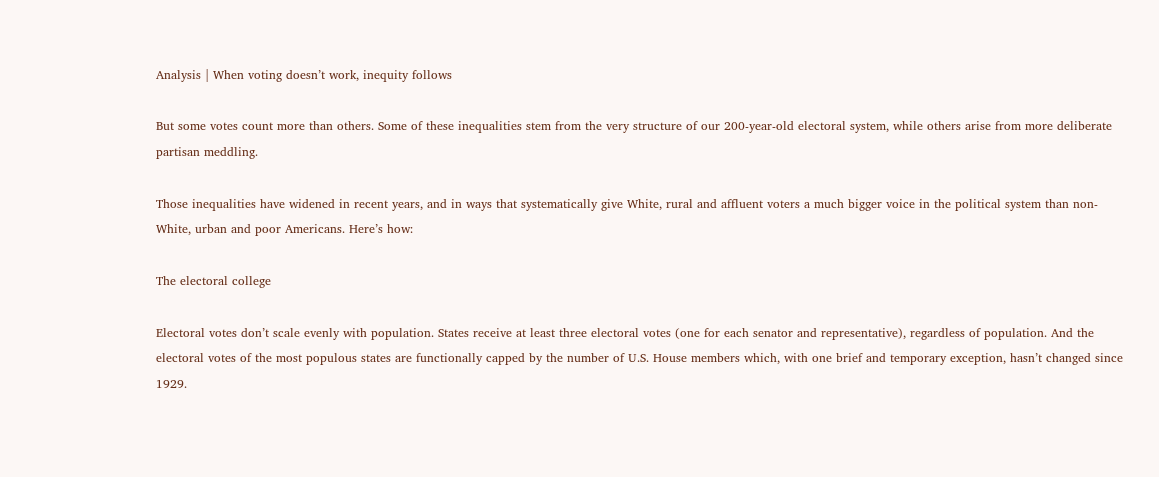Analysis | When voting doesn’t work, inequity follows

But some votes count more than others. Some of these inequalities stem from the very structure of our 200-year-old electoral system, while others arise from more deliberate partisan meddling.

Those inequalities have widened in recent years, and in ways that systematically give White, rural and affluent voters a much bigger voice in the political system than non-White, urban and poor Americans. Here’s how:

The electoral college

Electoral votes don’t scale evenly with population. States receive at least three electoral votes (one for each senator and representative), regardless of population. And the electoral votes of the most populous states are functionally capped by the number of U.S. House members which, with one brief and temporary exception, hasn’t changed since 1929.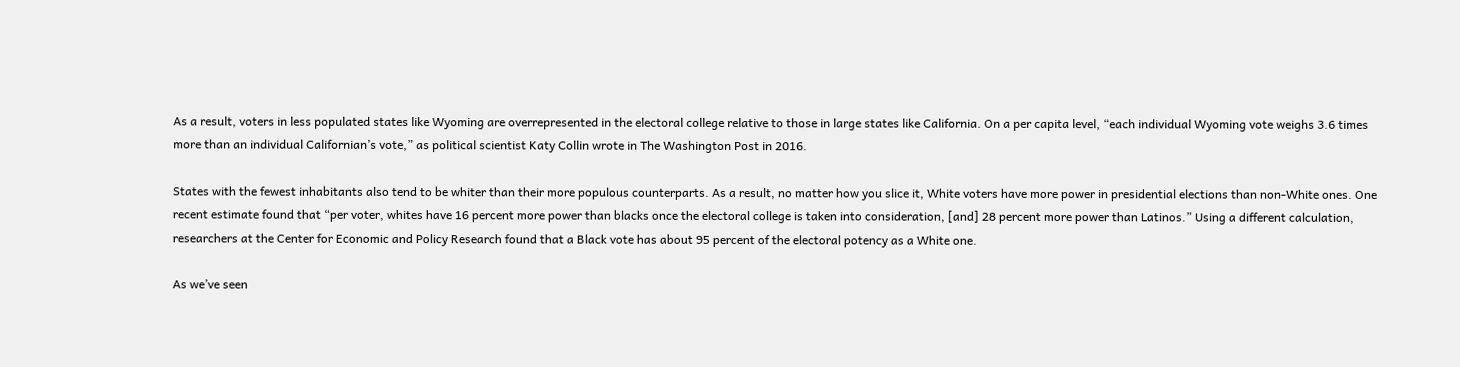As a result, voters in less populated states like Wyoming are overrepresented in the electoral college relative to those in large states like California. On a per capita level, “each individual Wyoming vote weighs 3.6 times more than an individual Californian’s vote,” as political scientist Katy Collin wrote in The Washington Post in 2016.

States with the fewest inhabitants also tend to be whiter than their more populous counterparts. As a result, no matter how you slice it, White voters have more power in presidential elections than non-White ones. One recent estimate found that “per voter, whites have 16 percent more power than blacks once the electoral college is taken into consideration, [and] 28 percent more power than Latinos.” Using a different calculation, researchers at the Center for Economic and Policy Research found that a Black vote has about 95 percent of the electoral potency as a White one.

As we’ve seen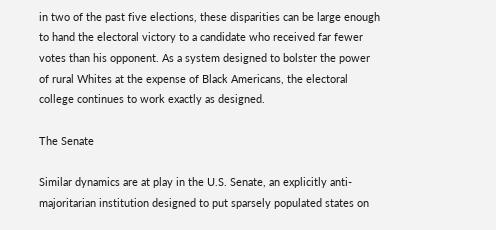in two of the past five elections, these disparities can be large enough to hand the electoral victory to a candidate who received far fewer votes than his opponent. As a system designed to bolster the power of rural Whites at the expense of Black Americans, the electoral college continues to work exactly as designed.

The Senate

Similar dynamics are at play in the U.S. Senate, an explicitly anti-majoritarian institution designed to put sparsely populated states on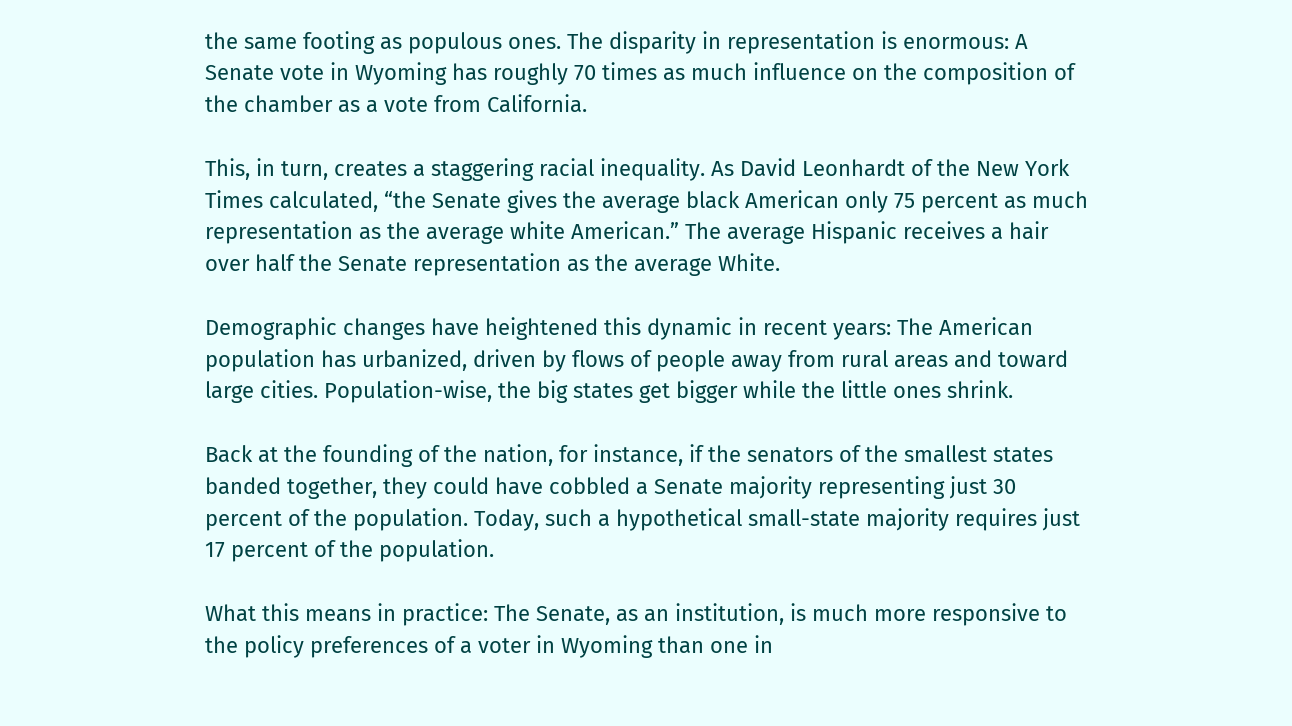the same footing as populous ones. The disparity in representation is enormous: A Senate vote in Wyoming has roughly 70 times as much influence on the composition of the chamber as a vote from California.

This, in turn, creates a staggering racial inequality. As David Leonhardt of the New York Times calculated, “the Senate gives the average black American only 75 percent as much representation as the average white American.” The average Hispanic receives a hair over half the Senate representation as the average White.

Demographic changes have heightened this dynamic in recent years: The American population has urbanized, driven by flows of people away from rural areas and toward large cities. Population-wise, the big states get bigger while the little ones shrink.

Back at the founding of the nation, for instance, if the senators of the smallest states banded together, they could have cobbled a Senate majority representing just 30 percent of the population. Today, such a hypothetical small-state majority requires just 17 percent of the population.

What this means in practice: The Senate, as an institution, is much more responsive to the policy preferences of a voter in Wyoming than one in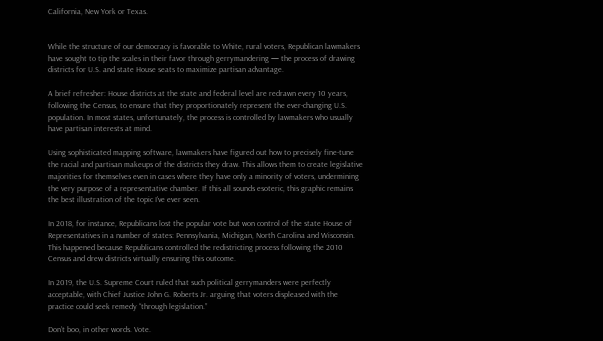California, New York or Texas.


While the structure of our democracy is favorable to White, rural voters, Republican lawmakers have sought to tip the scales in their favor through gerrymandering — the process of drawing districts for U.S. and state House seats to maximize partisan advantage.

A brief refresher: House districts at the state and federal level are redrawn every 10 years, following the Census, to ensure that they proportionately represent the ever-changing U.S. population. In most states, unfortunately, the process is controlled by lawmakers who usually have partisan interests at mind.

Using sophisticated mapping software, lawmakers have figured out how to precisely fine-tune the racial and partisan makeups of the districts they draw. This allows them to create legislative majorities for themselves even in cases where they have only a minority of voters, undermining the very purpose of a representative chamber. If this all sounds esoteric, this graphic remains the best illustration of the topic I’ve ever seen.

In 2018, for instance, Republicans lost the popular vote but won control of the state House of Representatives in a number of states: Pennsylvania, Michigan, North Carolina and Wisconsin. This happened because Republicans controlled the redistricting process following the 2010 Census and drew districts virtually ensuring this outcome.

In 2019, the U.S. Supreme Court ruled that such political gerrymanders were perfectly acceptable, with Chief Justice John G. Roberts Jr. arguing that voters displeased with the practice could seek remedy “through legislation.”

Don’t boo, in other words. Vote.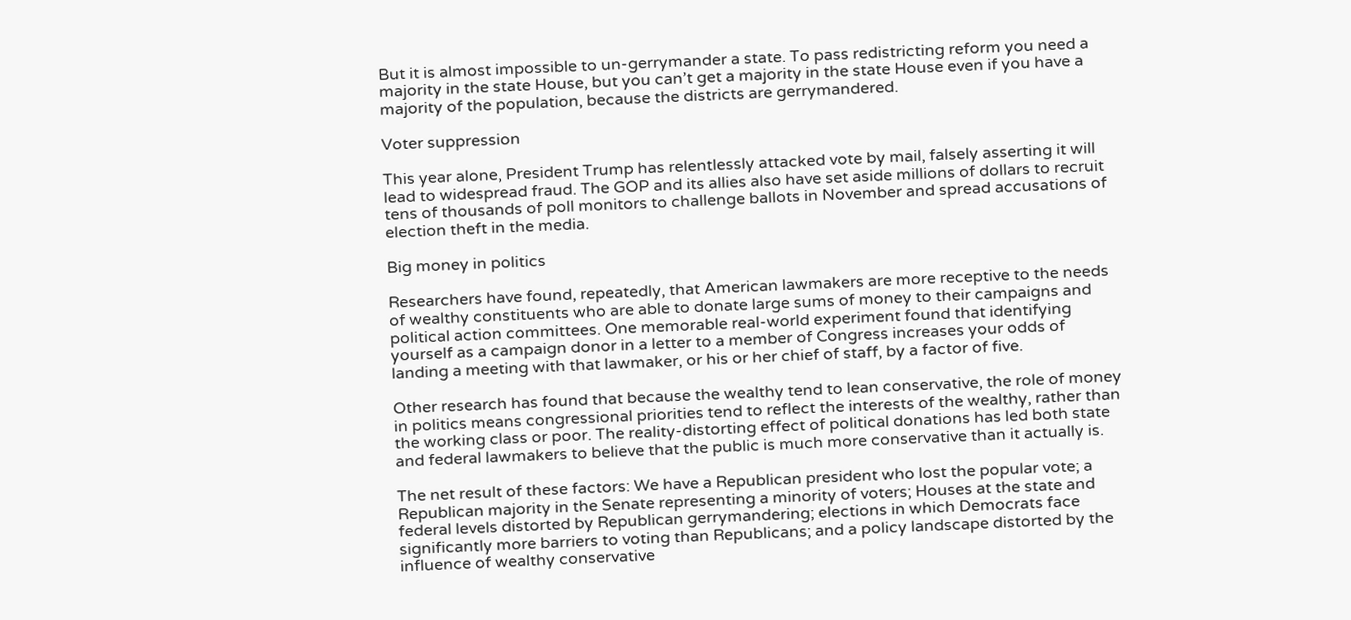But it is almost impossible to un-gerrymander a state. To pass redistricting reform you need a majority in the state House, but you can’t get a majority in the state House even if you have a majority of the population, because the districts are gerrymandered.

Voter suppression

This year alone, President Trump has relentlessly attacked vote by mail, falsely asserting it will lead to widespread fraud. The GOP and its allies also have set aside millions of dollars to recruit tens of thousands of poll monitors to challenge ballots in November and spread accusations of election theft in the media.

Big money in politics

Researchers have found, repeatedly, that American lawmakers are more receptive to the needs of wealthy constituents who are able to donate large sums of money to their campaigns and political action committees. One memorable real-world experiment found that identifying yourself as a campaign donor in a letter to a member of Congress increases your odds of landing a meeting with that lawmaker, or his or her chief of staff, by a factor of five.

Other research has found that because the wealthy tend to lean conservative, the role of money in politics means congressional priorities tend to reflect the interests of the wealthy, rather than the working class or poor. The reality-distorting effect of political donations has led both state and federal lawmakers to believe that the public is much more conservative than it actually is.

The net result of these factors: We have a Republican president who lost the popular vote; a Republican majority in the Senate representing a minority of voters; Houses at the state and federal levels distorted by Republican gerrymandering; elections in which Democrats face significantly more barriers to voting than Republicans; and a policy landscape distorted by the influence of wealthy conservative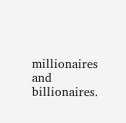millionaires and billionaires.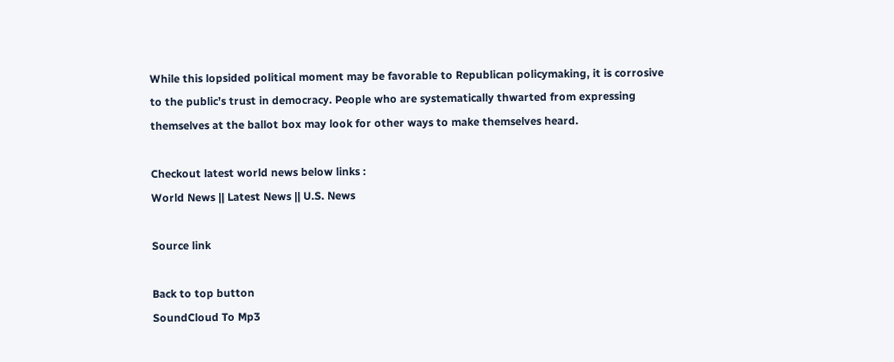While this lopsided political moment may be favorable to Republican policymaking, it is corrosive to the public’s trust in democracy. People who are systematically thwarted from expressing themselves at the ballot box may look for other ways to make themselves heard.

Checkout latest world news below links :
World News || Latest News || U.S. News

Source link

Back to top button
SoundCloud To Mp3